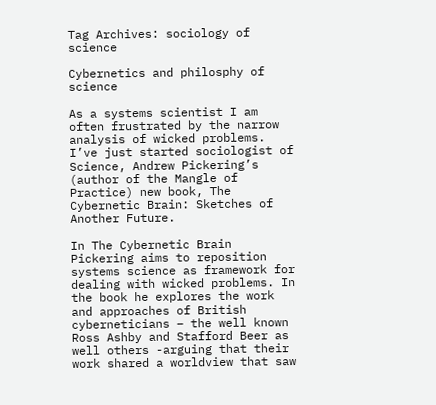Tag Archives: sociology of science

Cybernetics and philosphy of science

As a systems scientist I am often frustrated by the narrow analysis of wicked problems. I’ve just started sociologist of Science, Andrew Pickering’s (author of the Mangle of Practice) new book, The Cybernetic Brain: Sketches of Another Future.

In The Cybernetic Brain Pickering aims to reposition systems science as framework for dealing with wicked problems. In the book he explores the work and approaches of British cyberneticians – the well known Ross Ashby and Stafford Beer as well others -arguing that their work shared a worldview that saw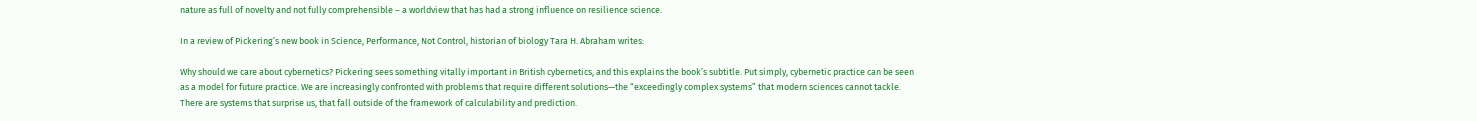nature as full of novelty and not fully comprehensible – a worldview that has had a strong influence on resilience science.

In a review of Pickering’s new book in Science, Performance, Not Control, historian of biology Tara H. Abraham writes:

Why should we care about cybernetics? Pickering sees something vitally important in British cybernetics, and this explains the book’s subtitle. Put simply, cybernetic practice can be seen as a model for future practice. We are increasingly confronted with problems that require different solutions—the “exceedingly complex systems” that modern sciences cannot tackle. There are systems that surprise us, that fall outside of the framework of calculability and prediction.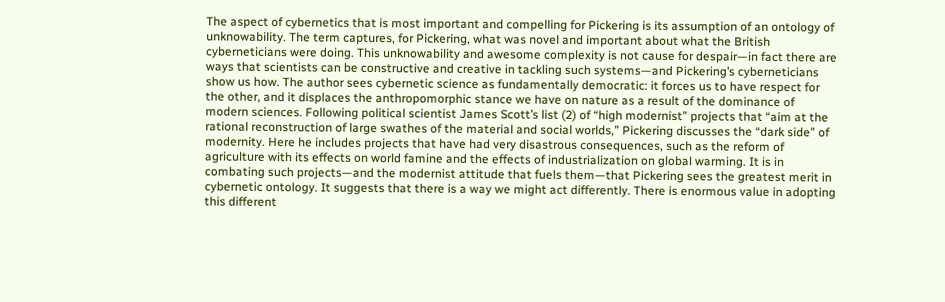The aspect of cybernetics that is most important and compelling for Pickering is its assumption of an ontology of unknowability. The term captures, for Pickering, what was novel and important about what the British cyberneticians were doing. This unknowability and awesome complexity is not cause for despair—in fact there are ways that scientists can be constructive and creative in tackling such systems—and Pickering’s cyberneticians show us how. The author sees cybernetic science as fundamentally democratic: it forces us to have respect for the other, and it displaces the anthropomorphic stance we have on nature as a result of the dominance of modern sciences. Following political scientist James Scott’s list (2) of “high modernist” projects that “aim at the rational reconstruction of large swathes of the material and social worlds,” Pickering discusses the “dark side” of modernity. Here he includes projects that have had very disastrous consequences, such as the reform of agriculture with its effects on world famine and the effects of industrialization on global warming. It is in combating such projects—and the modernist attitude that fuels them—that Pickering sees the greatest merit in cybernetic ontology. It suggests that there is a way we might act differently. There is enormous value in adopting this different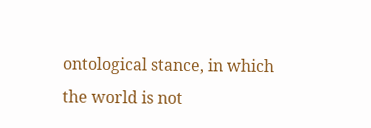ontological stance, in which the world is not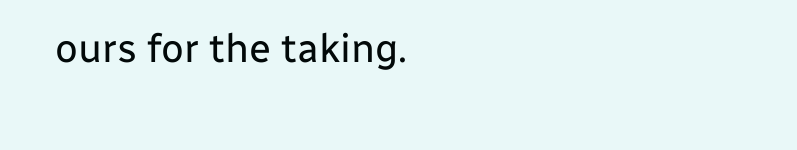ours for the taking.